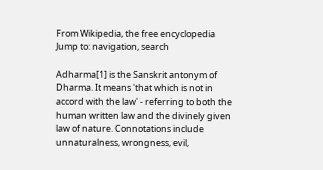From Wikipedia, the free encyclopedia
Jump to: navigation, search

Adharma[1] is the Sanskrit antonym of Dharma. It means 'that which is not in accord with the law' - referring to both the human written law and the divinely given law of nature. Connotations include unnaturalness, wrongness, evil,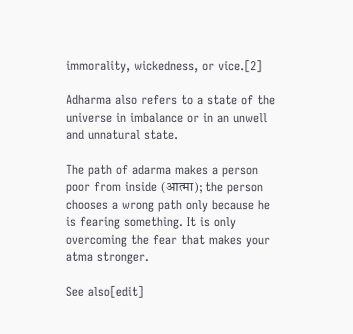immorality, wickedness, or vice.[2]

Adharma also refers to a state of the universe in imbalance or in an unwell and unnatural state.

The path of adarma makes a person poor from inside (आत्मा); the person chooses a wrong path only because he is fearing something. It is only overcoming the fear that makes your atma stronger.

See also[edit]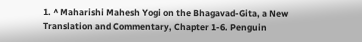1. ^ Maharishi Mahesh Yogi on the Bhagavad-Gita, a New Translation and Commentary, Chapter 1-6. Penguin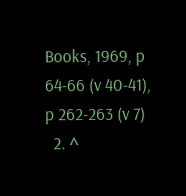Books, 1969, p 64-66 (v 40-41), p 262-263 (v 7)
  2. ^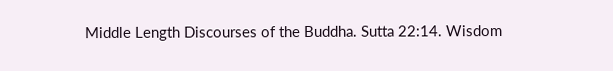Middle Length Discourses of the Buddha. Sutta 22:14. Wisdom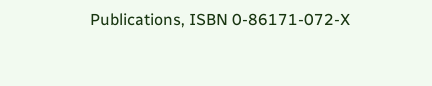Publications, ISBN 0-86171-072-X